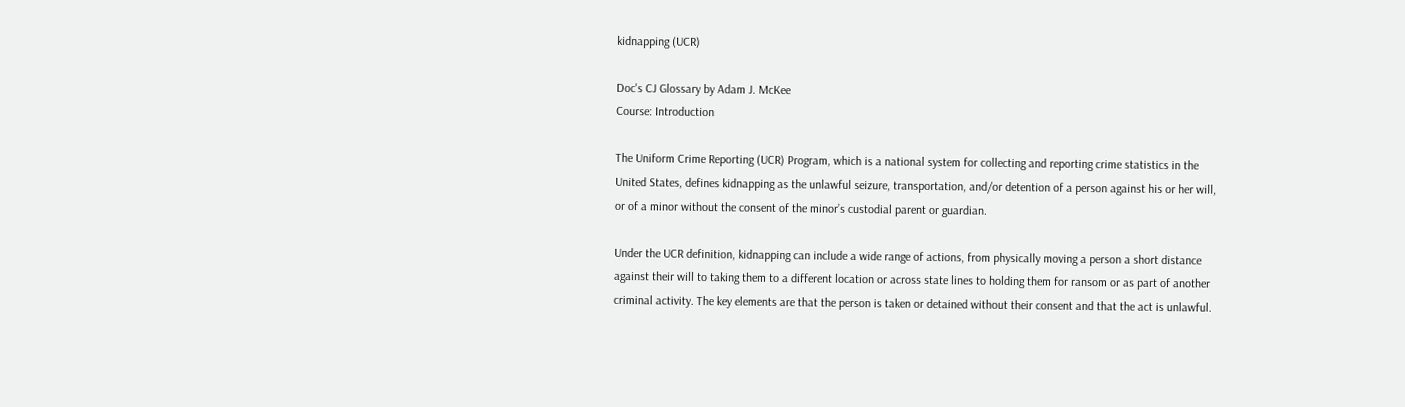kidnapping (UCR)

Doc's CJ Glossary by Adam J. McKee
Course: Introduction

The Uniform Crime Reporting (UCR) Program, which is a national system for collecting and reporting crime statistics in the United States, defines kidnapping as the unlawful seizure, transportation, and/or detention of a person against his or her will, or of a minor without the consent of the minor’s custodial parent or guardian.

Under the UCR definition, kidnapping can include a wide range of actions, from physically moving a person a short distance against their will to taking them to a different location or across state lines to holding them for ransom or as part of another criminal activity. The key elements are that the person is taken or detained without their consent and that the act is unlawful.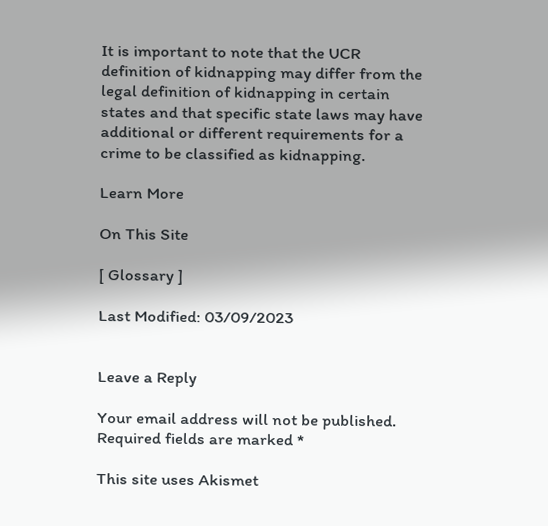It is important to note that the UCR definition of kidnapping may differ from the legal definition of kidnapping in certain states and that specific state laws may have additional or different requirements for a crime to be classified as kidnapping.

Learn More

On This Site

[ Glossary ]

Last Modified: 03/09/2023


Leave a Reply

Your email address will not be published. Required fields are marked *

This site uses Akismet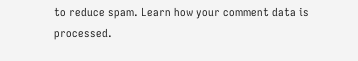to reduce spam. Learn how your comment data is processed.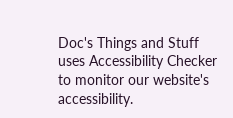Doc's Things and Stuff uses Accessibility Checker to monitor our website's accessibility.